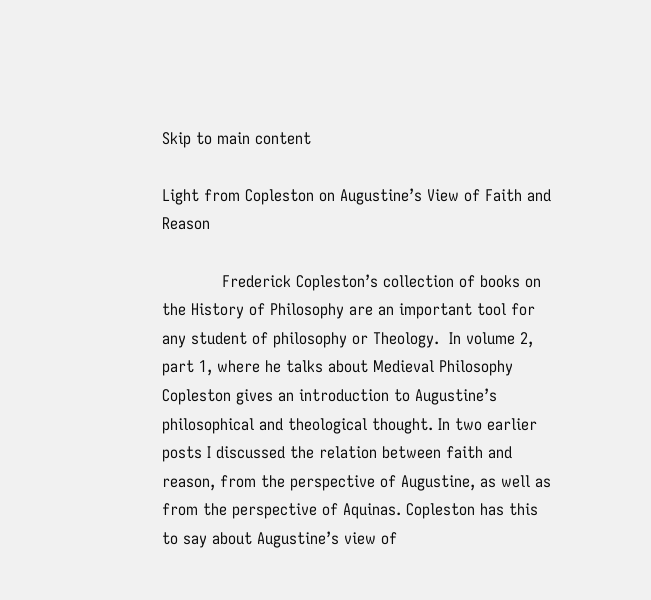Skip to main content

Light from Copleston on Augustine’s View of Faith and Reason

            Frederick Copleston’s collection of books on the History of Philosophy are an important tool for any student of philosophy or Theology.  In volume 2, part 1, where he talks about Medieval Philosophy Copleston gives an introduction to Augustine’s philosophical and theological thought. In two earlier posts I discussed the relation between faith and reason, from the perspective of Augustine, as well as from the perspective of Aquinas. Copleston has this to say about Augustine’s view of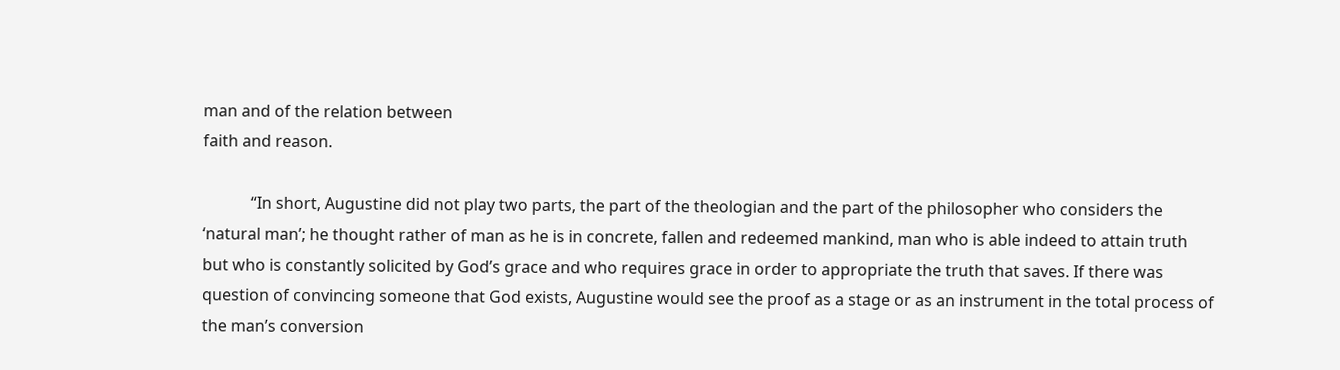man and of the relation between
faith and reason.

            “In short, Augustine did not play two parts, the part of the theologian and the part of the philosopher who considers the ‘natural man’; he thought rather of man as he is in concrete, fallen and redeemed mankind, man who is able indeed to attain truth but who is constantly solicited by God’s grace and who requires grace in order to appropriate the truth that saves. If there was question of convincing someone that God exists, Augustine would see the proof as a stage or as an instrument in the total process of the man’s conversion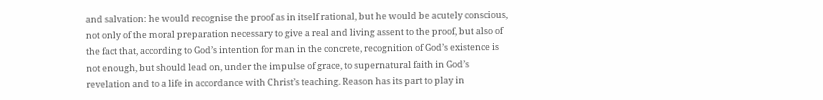and salvation: he would recognise the proof as in itself rational, but he would be acutely conscious, not only of the moral preparation necessary to give a real and living assent to the proof, but also of the fact that, according to God’s intention for man in the concrete, recognition of God’s existence is not enough, but should lead on, under the impulse of grace, to supernatural faith in God’s revelation and to a life in accordance with Christ’s teaching. Reason has its part to play in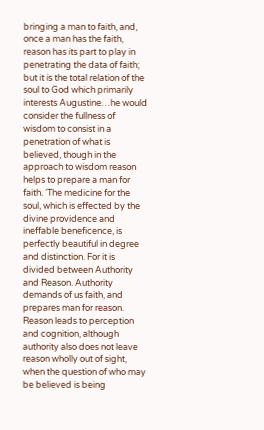bringing a man to faith, and, once a man has the faith, reason has its part to play in penetrating the data of faith; but it is the total relation of the soul to God which primarily interests Augustine…he would consider the fullness of wisdom to consist in a penetration of what is believed, though in the approach to wisdom reason helps to prepare a man for faith. ‘The medicine for the soul, which is effected by the divine providence and ineffable beneficence, is perfectly beautiful in degree and distinction. For it is divided between Authority and Reason. Authority demands of us faith, and prepares man for reason. Reason leads to perception and cognition, although authority also does not leave reason wholly out of sight, when the question of who may be believed is being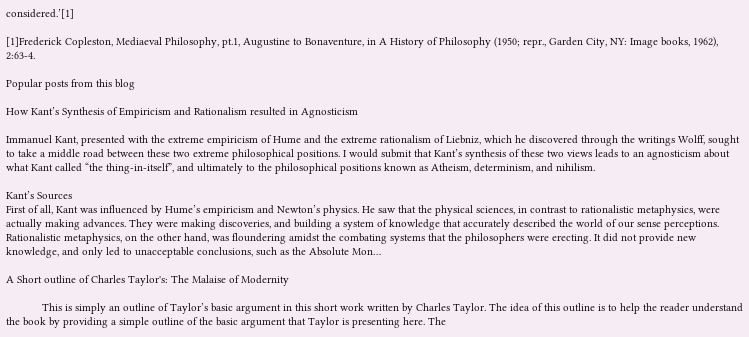considered.’[1]

[1]Frederick Copleston, Mediaeval Philosophy, pt.1, Augustine to Bonaventure, in A History of Philosophy (1950; repr., Garden City, NY: Image books, 1962), 2:63-4.

Popular posts from this blog

How Kant’s Synthesis of Empiricism and Rationalism resulted in Agnosticism

Immanuel Kant, presented with the extreme empiricism of Hume and the extreme rationalism of Liebniz, which he discovered through the writings Wolff, sought to take a middle road between these two extreme philosophical positions. I would submit that Kant’s synthesis of these two views leads to an agnosticism about what Kant called “the thing-in-itself”, and ultimately to the philosophical positions known as Atheism, determinism, and nihilism.

Kant’s Sources
First of all, Kant was influenced by Hume’s empiricism and Newton’s physics. He saw that the physical sciences, in contrast to rationalistic metaphysics, were actually making advances. They were making discoveries, and building a system of knowledge that accurately described the world of our sense perceptions. Rationalistic metaphysics, on the other hand, was floundering amidst the combating systems that the philosophers were erecting. It did not provide new knowledge, and only led to unacceptable conclusions, such as the Absolute Mon…

A Short outline of Charles Taylor's: The Malaise of Modernity

            This is simply an outline of Taylor’s basic argument in this short work written by Charles Taylor. The idea of this outline is to help the reader understand the book by providing a simple outline of the basic argument that Taylor is presenting here. The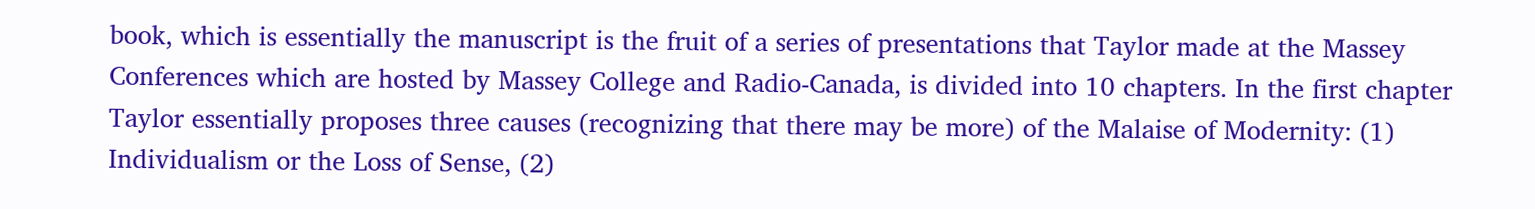book, which is essentially the manuscript is the fruit of a series of presentations that Taylor made at the Massey Conferences which are hosted by Massey College and Radio-Canada, is divided into 10 chapters. In the first chapter Taylor essentially proposes three causes (recognizing that there may be more) of the Malaise of Modernity: (1) Individualism or the Loss of Sense, (2)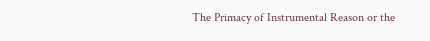The Primacy of Instrumental Reason or the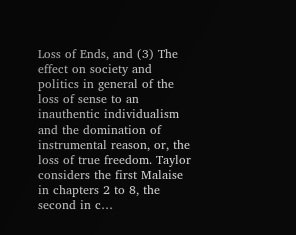Loss of Ends, and (3) The effect on society and politics in general of the loss of sense to an inauthentic individualism and the domination of instrumental reason, or, the loss of true freedom. Taylor considers the first Malaise in chapters 2 to 8, the second in c…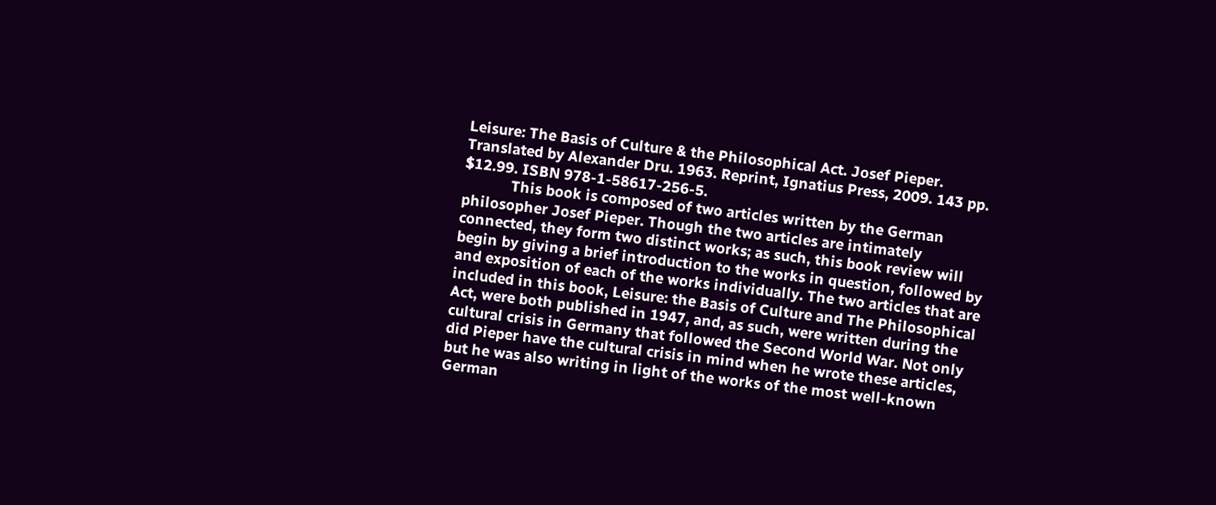Leisure: The Basis of Culture & the Philosophical Act. Josef Pieper. Translated by Alexander Dru. 1963. Reprint, Ignatius Press, 2009. 143 pp. $12.99. ISBN 978-1-58617-256-5.
            This book is composed of two articles written by the German philosopher Josef Pieper. Though the two articles are intimately connected, they form two distinct works; as such, this book review will begin by giving a brief introduction to the works in question, followed by and exposition of each of the works individually. The two articles that are included in this book, Leisure: the Basis of Culture and The Philosophical Act, were both published in 1947, and, as such, were written during the cultural crisis in Germany that followed the Second World War. Not only did Pieper have the cultural crisis in mind when he wrote these articles, but he was also writing in light of the works of the most well-known German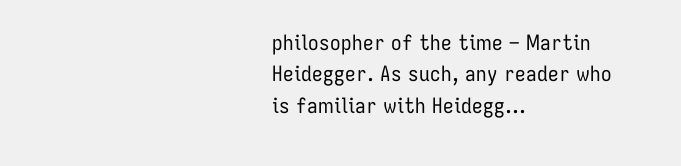philosopher of the time – Martin Heidegger. As such, any reader who is familiar with Heidegg…